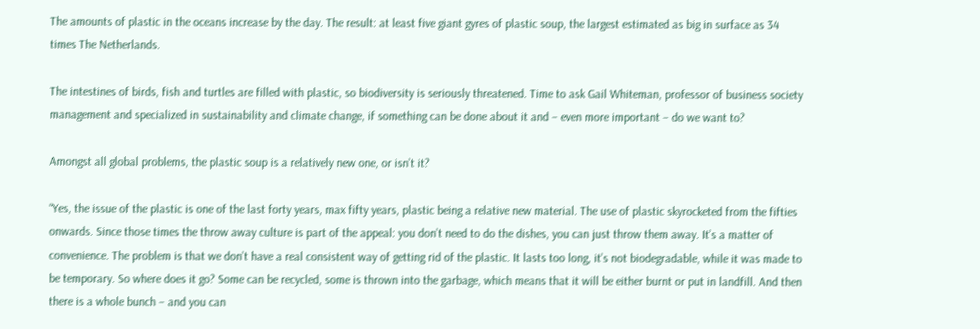The amounts of plastic in the oceans increase by the day. The result: at least five giant gyres of plastic soup, the largest estimated as big in surface as 34 times The Netherlands.

The intestines of birds, fish and turtles are filled with plastic, so biodiversity is seriously threatened. Time to ask Gail Whiteman, professor of business society management and specialized in sustainability and climate change, if something can be done about it and – even more important – do we want to?

Amongst all global problems, the plastic soup is a relatively new one, or isn’t it?

“Yes, the issue of the plastic is one of the last forty years, max fifty years, plastic being a relative new material. The use of plastic skyrocketed from the fifties onwards. Since those times the throw away culture is part of the appeal: you don’t need to do the dishes, you can just throw them away. It’s a matter of convenience. The problem is that we don’t have a real consistent way of getting rid of the plastic. It lasts too long, it’s not biodegradable, while it was made to be temporary. So where does it go? Some can be recycled, some is thrown into the garbage, which means that it will be either burnt or put in landfill. And then there is a whole bunch – and you can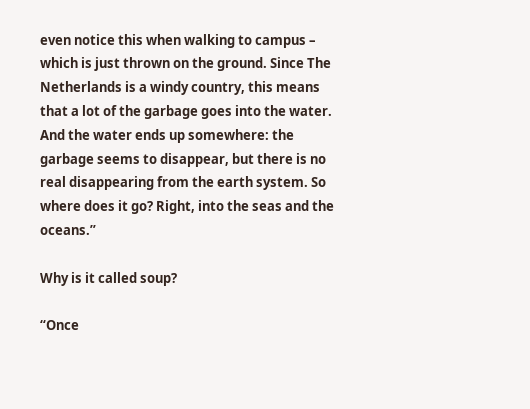even notice this when walking to campus – which is just thrown on the ground. Since The Netherlands is a windy country, this means that a lot of the garbage goes into the water. And the water ends up somewhere: the garbage seems to disappear, but there is no real disappearing from the earth system. So where does it go? Right, into the seas and the oceans.”

Why is it called soup?

“Once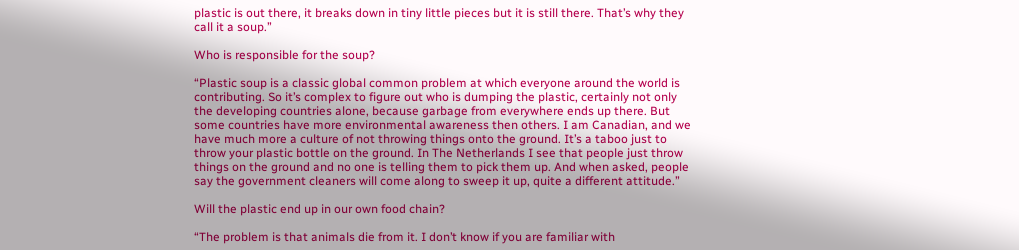plastic is out there, it breaks down in tiny little pieces but it is still there. That’s why they call it a soup.”

Who is responsible for the soup?

“Plastic soup is a classic global common problem at which everyone around the world is contributing. So it’s complex to figure out who is dumping the plastic, certainly not only the developing countries alone, because garbage from everywhere ends up there. But some countries have more environmental awareness then others. I am Canadian, and we have much more a culture of not throwing things onto the ground. It’s a taboo just to throw your plastic bottle on the ground. In The Netherlands I see that people just throw things on the ground and no one is telling them to pick them up. And when asked, people say the government cleaners will come along to sweep it up, quite a different attitude.”

Will the plastic end up in our own food chain?

“The problem is that animals die from it. I don’t know if you are familiar with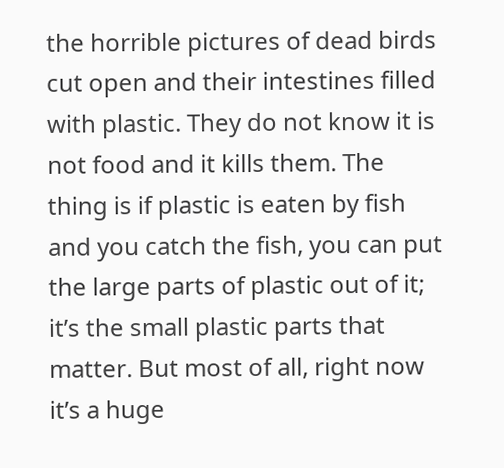the horrible pictures of dead birds cut open and their intestines filled with plastic. They do not know it is not food and it kills them. The thing is if plastic is eaten by fish and you catch the fish, you can put the large parts of plastic out of it; it’s the small plastic parts that matter. But most of all, right now it’s a huge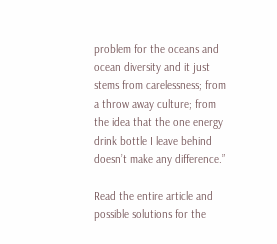problem for the oceans and ocean diversity and it just stems from carelessness; from a throw away culture; from the idea that the one energy drink bottle I leave behind doesn’t make any difference.”

Read the entire article and possible solutions for the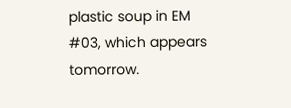plastic soup in EM #03, which appears tomorrow.